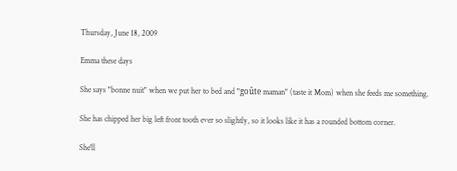Thursday, June 18, 2009

Emma these days

She says "bonne nuit" when we put her to bed and "goûte maman" (taste it Mom) when she feeds me something.

She has chipped her big left front tooth ever so slightly, so it looks like it has a rounded bottom corner.

She'll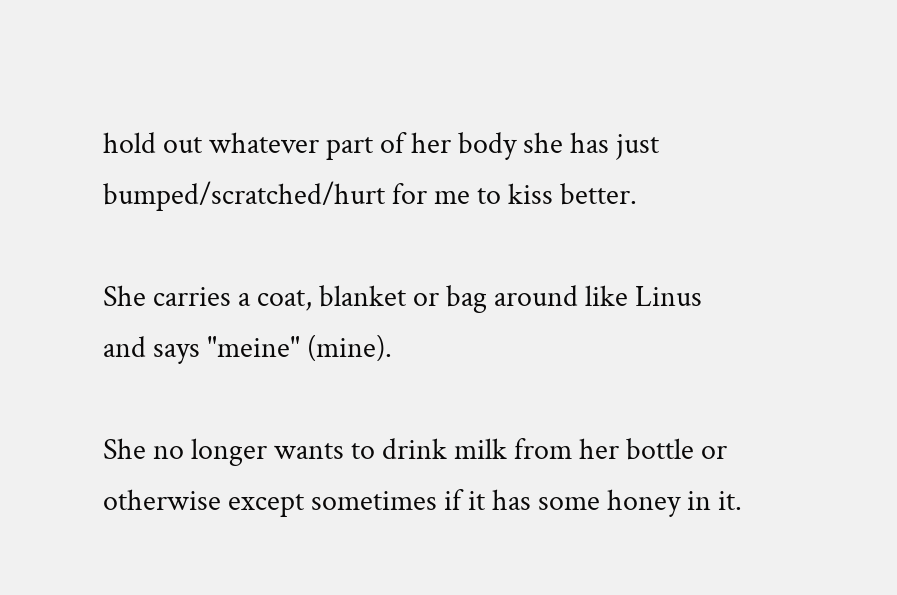hold out whatever part of her body she has just bumped/scratched/hurt for me to kiss better.

She carries a coat, blanket or bag around like Linus and says "meine" (mine).

She no longer wants to drink milk from her bottle or otherwise except sometimes if it has some honey in it.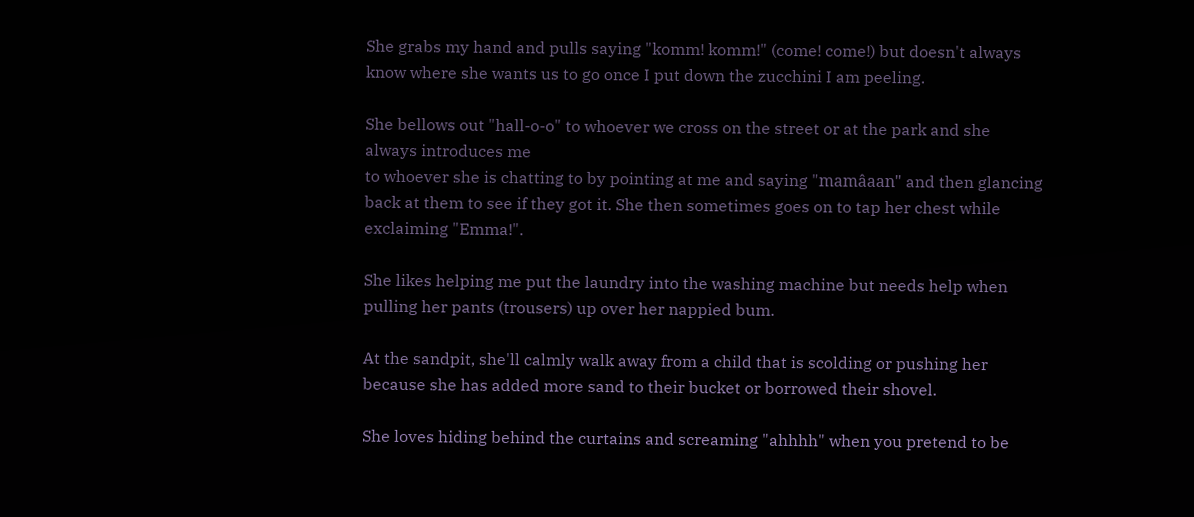She grabs my hand and pulls saying "komm! komm!" (come! come!) but doesn't always know where she wants us to go once I put down the zucchini I am peeling.

She bellows out "hall-o-o" to whoever we cross on the street or at the park and she always introduces me
to whoever she is chatting to by pointing at me and saying "mamâaan" and then glancing back at them to see if they got it. She then sometimes goes on to tap her chest while exclaiming "Emma!".

She likes helping me put the laundry into the washing machine but needs help when pulling her pants (trousers) up over her nappied bum.

At the sandpit, she'll calmly walk away from a child that is scolding or pushing her because she has added more sand to their bucket or borrowed their shovel.

She loves hiding behind the curtains and screaming "ahhhh" when you pretend to be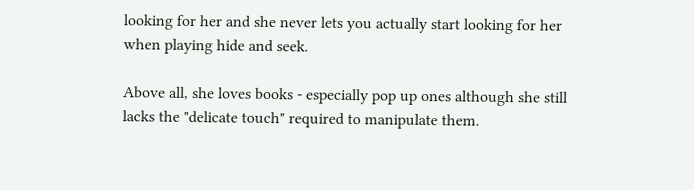looking for her and she never lets you actually start looking for her when playing hide and seek.

Above all, she loves books - especially pop up ones although she still lacks the "delicate touch" required to manipulate them.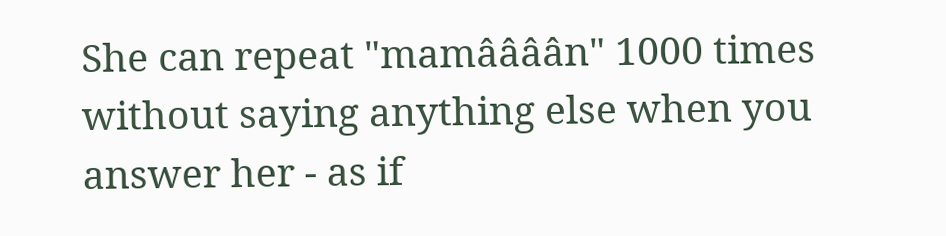She can repeat "mamâââân" 1000 times without saying anything else when you answer her - as if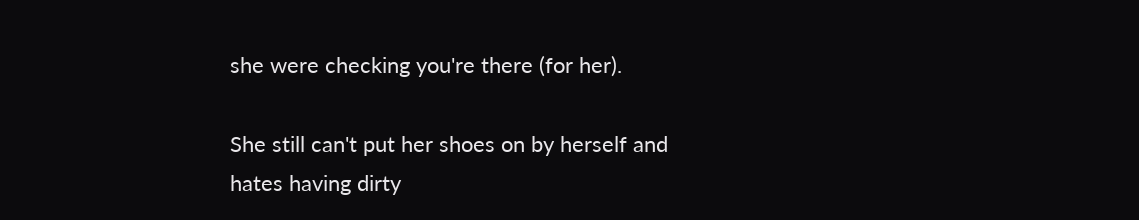she were checking you're there (for her).

She still can't put her shoes on by herself and hates having dirty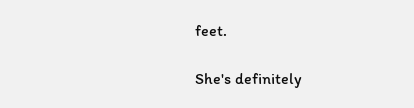feet.

She's definitely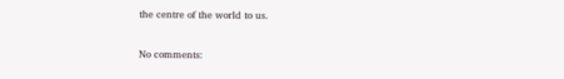the centre of the world to us.

No comments: